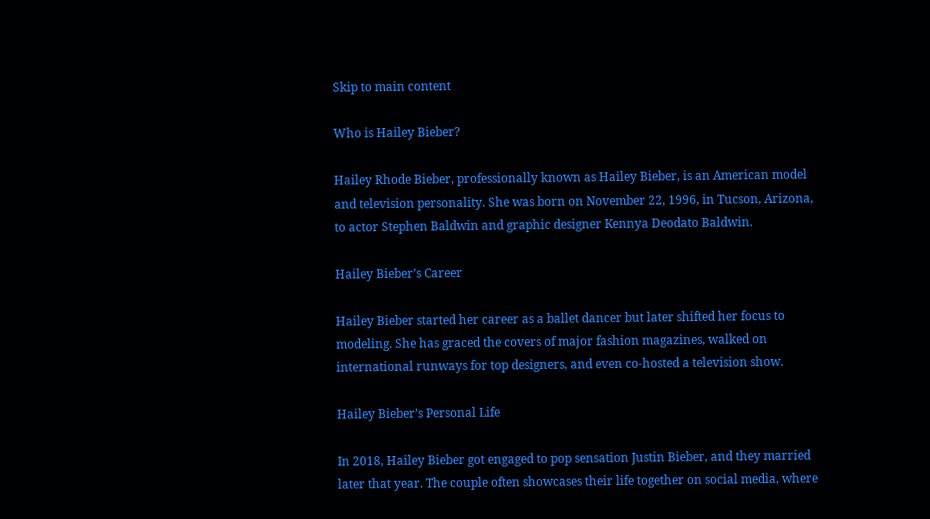Skip to main content

Who is Hailey Bieber?

Hailey Rhode Bieber, professionally known as Hailey Bieber, is an American model and television personality. She was born on November 22, 1996, in Tucson, Arizona, to actor Stephen Baldwin and graphic designer Kennya Deodato Baldwin.

Hailey Bieber’s Career

Hailey Bieber started her career as a ballet dancer but later shifted her focus to modeling. She has graced the covers of major fashion magazines, walked on international runways for top designers, and even co-hosted a television show.

Hailey Bieber’s Personal Life

In 2018, Hailey Bieber got engaged to pop sensation Justin Bieber, and they married later that year. The couple often showcases their life together on social media, where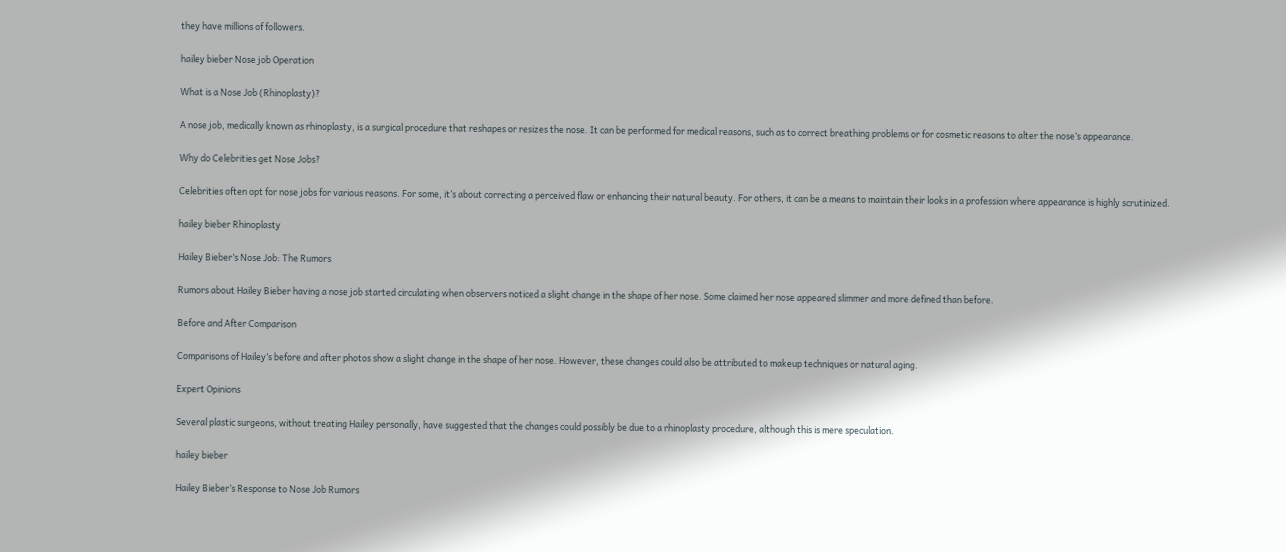they have millions of followers.

hailey bieber Nose job Operation

What is a Nose Job (Rhinoplasty)?

A nose job, medically known as rhinoplasty, is a surgical procedure that reshapes or resizes the nose. It can be performed for medical reasons, such as to correct breathing problems or for cosmetic reasons to alter the nose’s appearance.

Why do Celebrities get Nose Jobs?

Celebrities often opt for nose jobs for various reasons. For some, it’s about correcting a perceived flaw or enhancing their natural beauty. For others, it can be a means to maintain their looks in a profession where appearance is highly scrutinized.

hailey bieber Rhinoplasty

Hailey Bieber’s Nose Job: The Rumors

Rumors about Hailey Bieber having a nose job started circulating when observers noticed a slight change in the shape of her nose. Some claimed her nose appeared slimmer and more defined than before.

Before and After Comparison

Comparisons of Hailey’s before and after photos show a slight change in the shape of her nose. However, these changes could also be attributed to makeup techniques or natural aging.

Expert Opinions

Several plastic surgeons, without treating Hailey personally, have suggested that the changes could possibly be due to a rhinoplasty procedure, although this is mere speculation.

hailey bieber

Hailey Bieber’s Response to Nose Job Rumors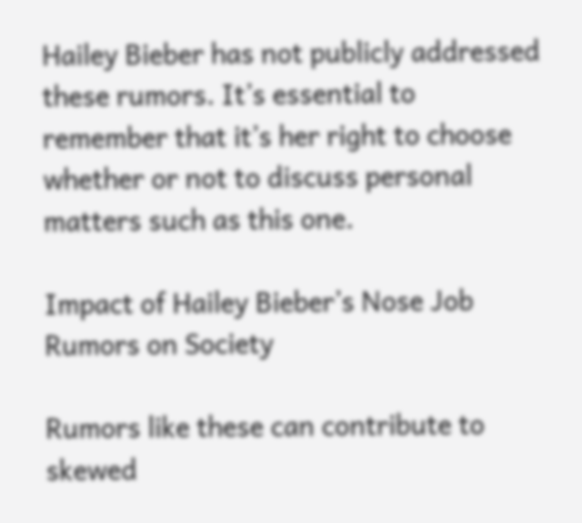Hailey Bieber has not publicly addressed these rumors. It’s essential to remember that it’s her right to choose whether or not to discuss personal matters such as this one.

Impact of Hailey Bieber’s Nose Job Rumors on Society

Rumors like these can contribute to skewed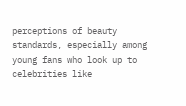perceptions of beauty standards, especially among young fans who look up to celebrities like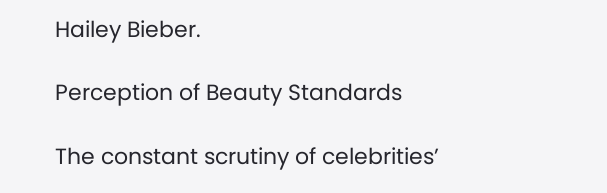Hailey Bieber.

Perception of Beauty Standards

The constant scrutiny of celebrities’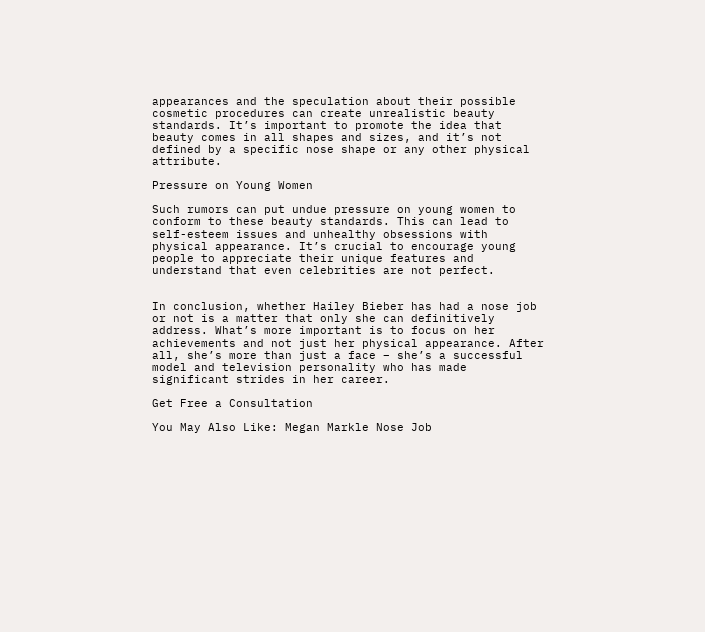appearances and the speculation about their possible cosmetic procedures can create unrealistic beauty standards. It’s important to promote the idea that beauty comes in all shapes and sizes, and it’s not defined by a specific nose shape or any other physical attribute.

Pressure on Young Women

Such rumors can put undue pressure on young women to conform to these beauty standards. This can lead to self-esteem issues and unhealthy obsessions with physical appearance. It’s crucial to encourage young people to appreciate their unique features and understand that even celebrities are not perfect.


In conclusion, whether Hailey Bieber has had a nose job or not is a matter that only she can definitively address. What’s more important is to focus on her achievements and not just her physical appearance. After all, she’s more than just a face – she’s a successful model and television personality who has made significant strides in her career.

Get Free a Consultation

You May Also Like: Megan Markle Nose Job